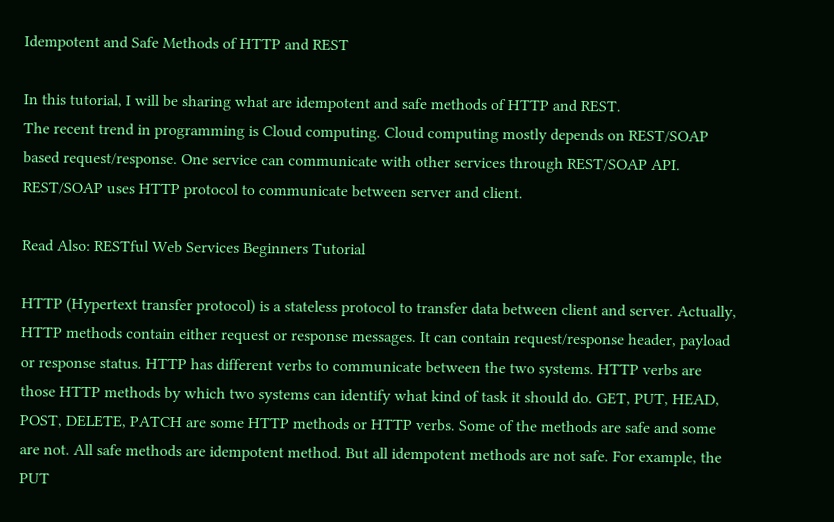Idempotent and Safe Methods of HTTP and REST

In this tutorial, I will be sharing what are idempotent and safe methods of HTTP and REST.
The recent trend in programming is Cloud computing. Cloud computing mostly depends on REST/SOAP based request/response. One service can communicate with other services through REST/SOAP API. REST/SOAP uses HTTP protocol to communicate between server and client.

Read Also: RESTful Web Services Beginners Tutorial

HTTP (Hypertext transfer protocol) is a stateless protocol to transfer data between client and server. Actually, HTTP methods contain either request or response messages. It can contain request/response header, payload or response status. HTTP has different verbs to communicate between the two systems. HTTP verbs are those HTTP methods by which two systems can identify what kind of task it should do. GET, PUT, HEAD, POST, DELETE, PATCH are some HTTP methods or HTTP verbs. Some of the methods are safe and some are not. All safe methods are idempotent method. But all idempotent methods are not safe. For example, the PUT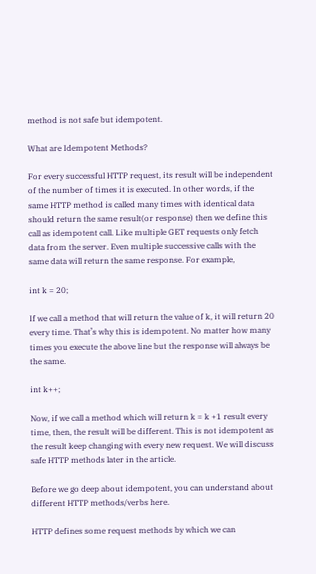method is not safe but idempotent.

What are Idempotent Methods?

For every successful HTTP request, its result will be independent of the number of times it is executed. In other words, if the same HTTP method is called many times with identical data should return the same result(or response) then we define this call as idempotent call. Like multiple GET requests only fetch data from the server. Even multiple successive calls with the same data will return the same response. For example,

int k = 20;

If we call a method that will return the value of k, it will return 20 every time. That’s why this is idempotent. No matter how many times you execute the above line but the response will always be the same.

int k++;

Now, if we call a method which will return k = k +1 result every time, then, the result will be different. This is not idempotent as the result keep changing with every new request. We will discuss safe HTTP methods later in the article.

Before we go deep about idempotent, you can understand about different HTTP methods/verbs here.

HTTP defines some request methods by which we can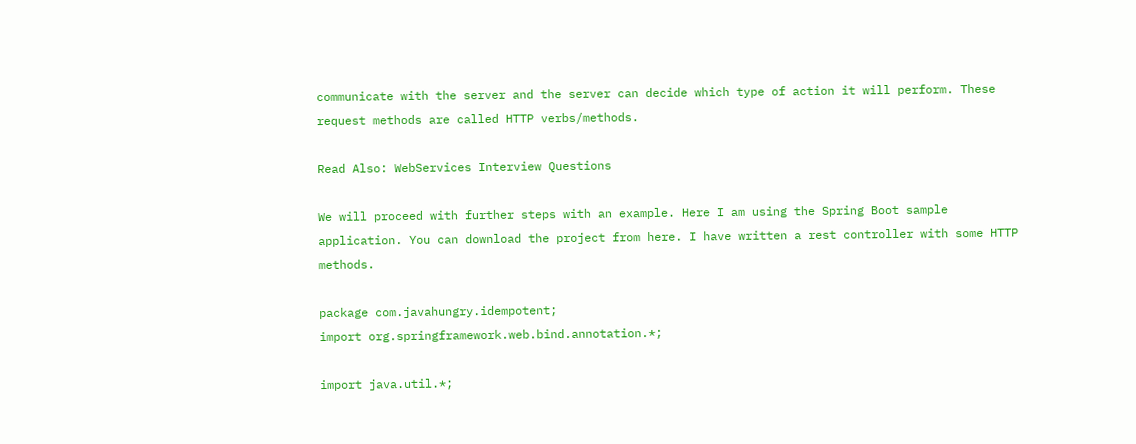communicate with the server and the server can decide which type of action it will perform. These request methods are called HTTP verbs/methods.

Read Also: WebServices Interview Questions

We will proceed with further steps with an example. Here I am using the Spring Boot sample application. You can download the project from here. I have written a rest controller with some HTTP methods.

package com.javahungry.idempotent;
import org.springframework.web.bind.annotation.*;

import java.util.*;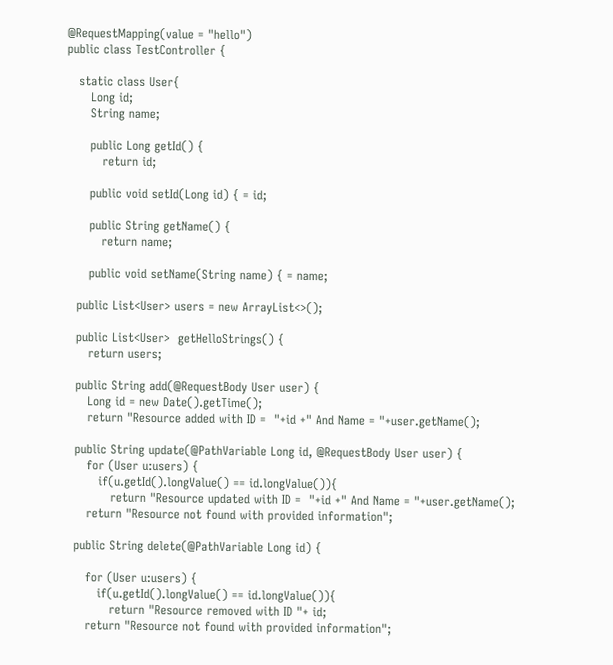@RequestMapping(value = "hello")
public class TestController {

   static class User{
      Long id;
      String name;

      public Long getId() {
         return id;

      public void setId(Long id) { = id;

      public String getName() {
         return name;

      public void setName(String name) { = name;

   public List<User> users = new ArrayList<>();

   public List<User>  getHelloStrings() {
      return users;

   public String add(@RequestBody User user) {
      Long id = new Date().getTime();
      return "Resource added with ID =  "+id +" And Name = "+user.getName();

   public String update(@PathVariable Long id, @RequestBody User user) {
      for (User u:users) {
         if(u.getId().longValue() == id.longValue()){
            return "Resource updated with ID =  "+id +" And Name = "+user.getName();
      return "Resource not found with provided information";

   public String delete(@PathVariable Long id) {

      for (User u:users) {
         if(u.getId().longValue() == id.longValue()){
            return "Resource removed with ID "+ id;
      return "Resource not found with provided information";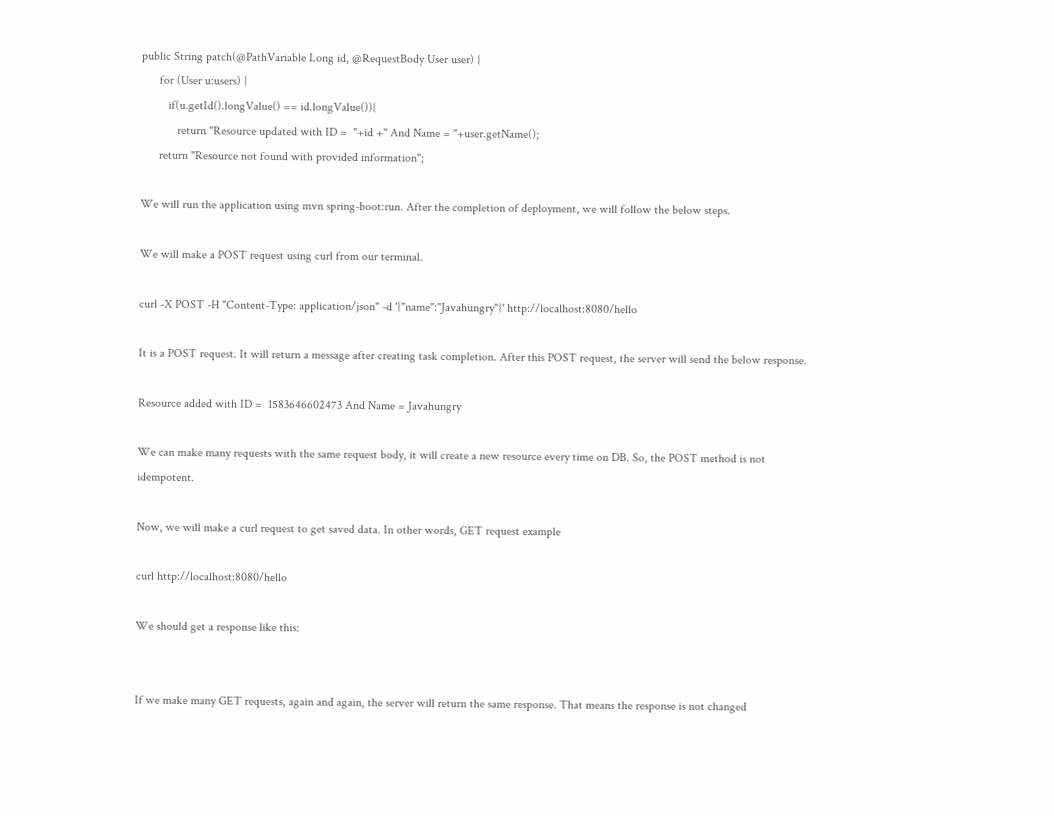public String patch(@PathVariable Long id, @RequestBody User user) {
      for (User u:users) {
         if(u.getId().longValue() == id.longValue()){
            return "Resource updated with ID =  "+id +" And Name = "+user.getName();
      return "Resource not found with provided information";

We will run the application using mvn spring-boot:run. After the completion of deployment, we will follow the below steps.

We will make a POST request using curl from our terminal.

curl -X POST -H "Content-Type: application/json" -d '{"name":"Javahungry"}' http://localhost:8080/hello

It is a POST request. It will return a message after creating task completion. After this POST request, the server will send the below response.

Resource added with ID =  1583646602473 And Name = Javahungry

We can make many requests with the same request body, it will create a new resource every time on DB. So, the POST method is not idempotent.

Now, we will make a curl request to get saved data. In other words, GET request example

curl http://localhost:8080/hello

We should get a response like this:


If we make many GET requests, again and again, the server will return the same response. That means the response is not changed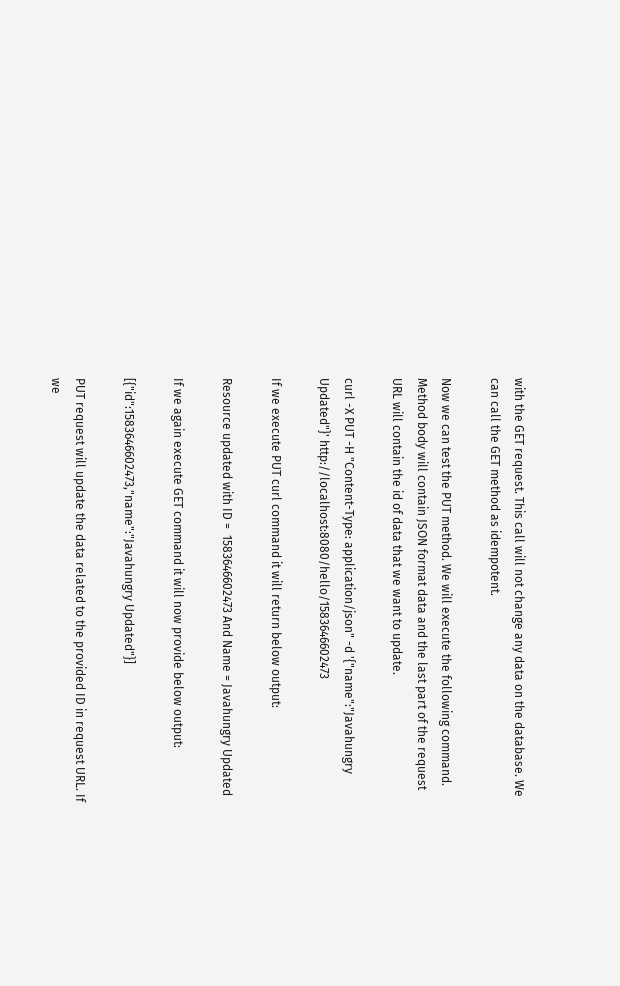with the GET request. This call will not change any data on the database. We can call the GET method as idempotent.

Now we can test the PUT method. We will execute the following command. Method body will contain JSON format data and the last part of the request URL will contain the id of data that we want to update.

curl -X PUT -H "Content-Type: application/json" -d '{"name":"Javahungry Updated"}' http://localhost:8080/hello/1583646602473

If we execute PUT curl command it will return below output:

Resource updated with ID =  1583646602473 And Name = Javahungry Updated

If we again execute GET command it will now provide below output:

[{"id":1583646602473,"name":"Javahungry Updated"}]

PUT request will update the data related to the provided ID in request URL. If we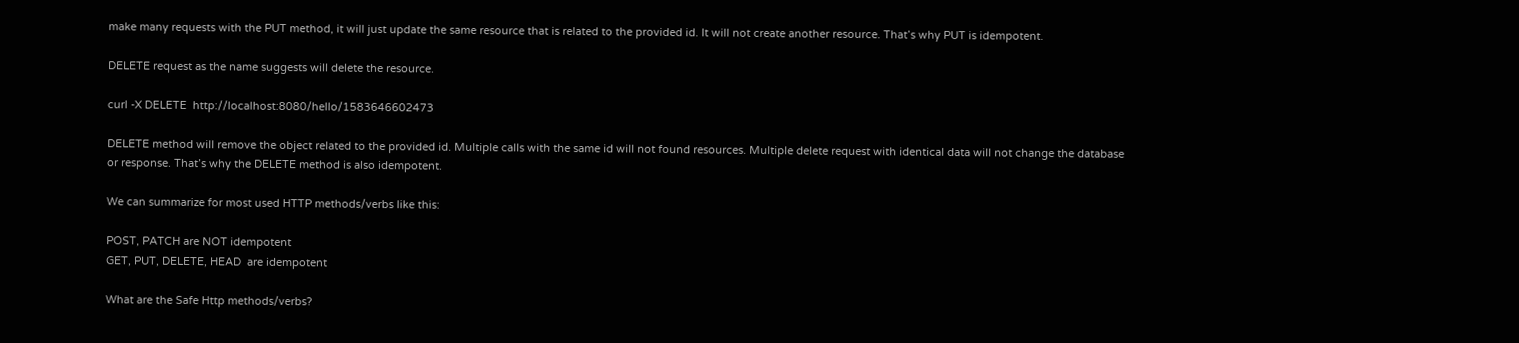make many requests with the PUT method, it will just update the same resource that is related to the provided id. It will not create another resource. That’s why PUT is idempotent.

DELETE request as the name suggests will delete the resource.

curl -X DELETE  http://localhost:8080/hello/1583646602473

DELETE method will remove the object related to the provided id. Multiple calls with the same id will not found resources. Multiple delete request with identical data will not change the database or response. That’s why the DELETE method is also idempotent.

We can summarize for most used HTTP methods/verbs like this:

POST, PATCH are NOT idempotent
GET, PUT, DELETE, HEAD  are idempotent

What are the Safe Http methods/verbs?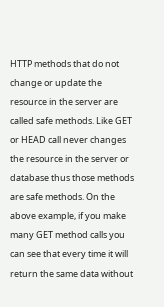HTTP methods that do not change or update the resource in the server are called safe methods. Like GET or HEAD call never changes the resource in the server or database thus those methods are safe methods. On the above example, if you make many GET method calls you can see that every time it will return the same data without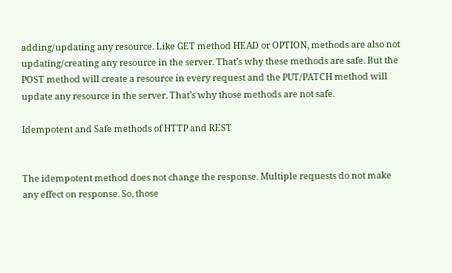adding/updating any resource. Like GET method HEAD or OPTION, methods are also not updating/creating any resource in the server. That’s why these methods are safe. But the POST method will create a resource in every request and the PUT/PATCH method will update any resource in the server. That’s why those methods are not safe.

Idempotent and Safe methods of HTTP and REST


The idempotent method does not change the response. Multiple requests do not make any effect on response. So, those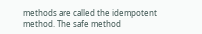methods are called the idempotent method. The safe method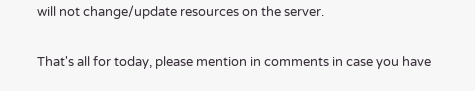will not change/update resources on the server.

That's all for today, please mention in comments in case you have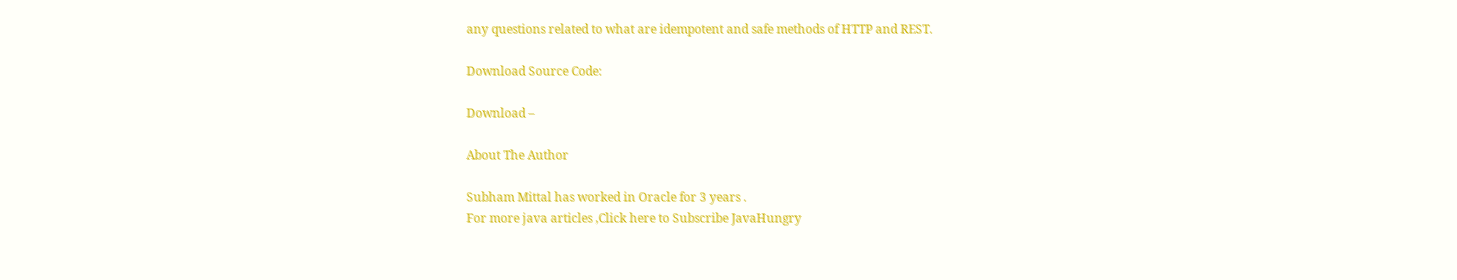any questions related to what are idempotent and safe methods of HTTP and REST.

Download Source Code:

Download –

About The Author

Subham Mittal has worked in Oracle for 3 years .
For more java articles ,Click here to Subscribe JavaHungry